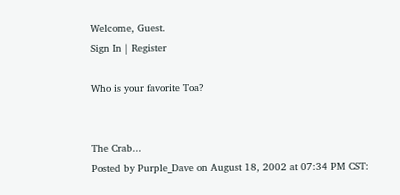Welcome, Guest.
Sign In | Register

Who is your favorite Toa?


The Crab...
Posted by Purple_Dave on August 18, 2002 at 07:34 PM CST: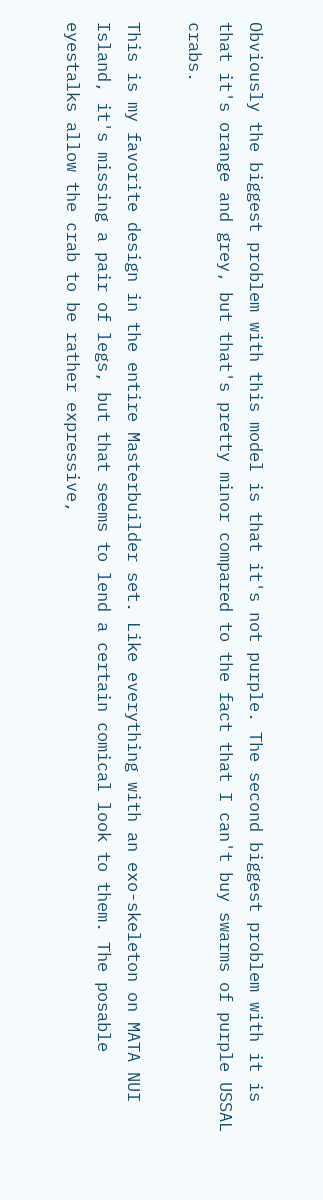Obviously the biggest problem with this model is that it's not purple. The second biggest problem with it is that it's orange and grey, but that's pretty minor compared to the fact that I can't buy swarms of purple USSAL crabs.

This is my favorite design in the entire Masterbuilder set. Like everything with an exo-skeleton on MATA NUI Island, it's missing a pair of legs, but that seems to lend a certain comical look to them. The posable eyestalks allow the crab to be rather expressive,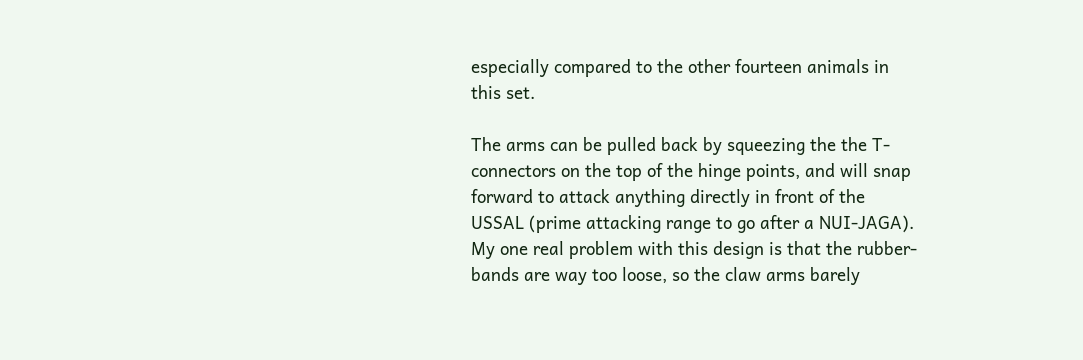especially compared to the other fourteen animals in this set.

The arms can be pulled back by squeezing the the T-connectors on the top of the hinge points, and will snap forward to attack anything directly in front of the USSAL (prime attacking range to go after a NUI-JAGA). My one real problem with this design is that the rubber-bands are way too loose, so the claw arms barely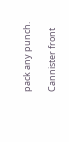pack any punch.

Cannister front